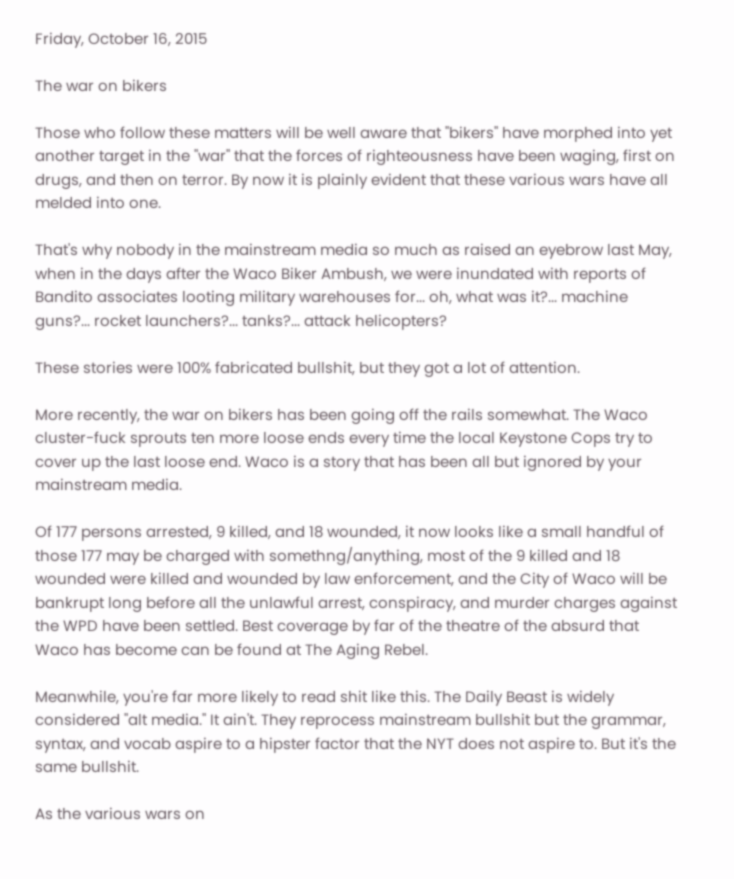Friday, October 16, 2015

The war on bikers

Those who follow these matters will be well aware that "bikers" have morphed into yet another target in the "war" that the forces of righteousness have been waging, first on drugs, and then on terror. By now it is plainly evident that these various wars have all melded into one.

That's why nobody in the mainstream media so much as raised an eyebrow last May, when in the days after the Waco Biker Ambush, we were inundated with reports of Bandito associates looting military warehouses for... oh, what was it?... machine guns?... rocket launchers?... tanks?... attack helicopters?

These stories were 100% fabricated bullshit, but they got a lot of attention.

More recently, the war on bikers has been going off the rails somewhat. The Waco cluster-fuck sprouts ten more loose ends every time the local Keystone Cops try to cover up the last loose end. Waco is a story that has been all but ignored by your mainstream media.

Of 177 persons arrested, 9 killed, and 18 wounded, it now looks like a small handful of those 177 may be charged with somethng/anything, most of the 9 killed and 18 wounded were killed and wounded by law enforcement, and the City of Waco will be bankrupt long before all the unlawful arrest, conspiracy, and murder charges against the WPD have been settled. Best coverage by far of the theatre of the absurd that Waco has become can be found at The Aging Rebel.

Meanwhile, you're far more likely to read shit like this. The Daily Beast is widely considered "alt media." It ain't. They reprocess mainstream bullshit but the grammar, syntax, and vocab aspire to a hipster factor that the NYT does not aspire to. But it's the same bullshit.

As the various wars on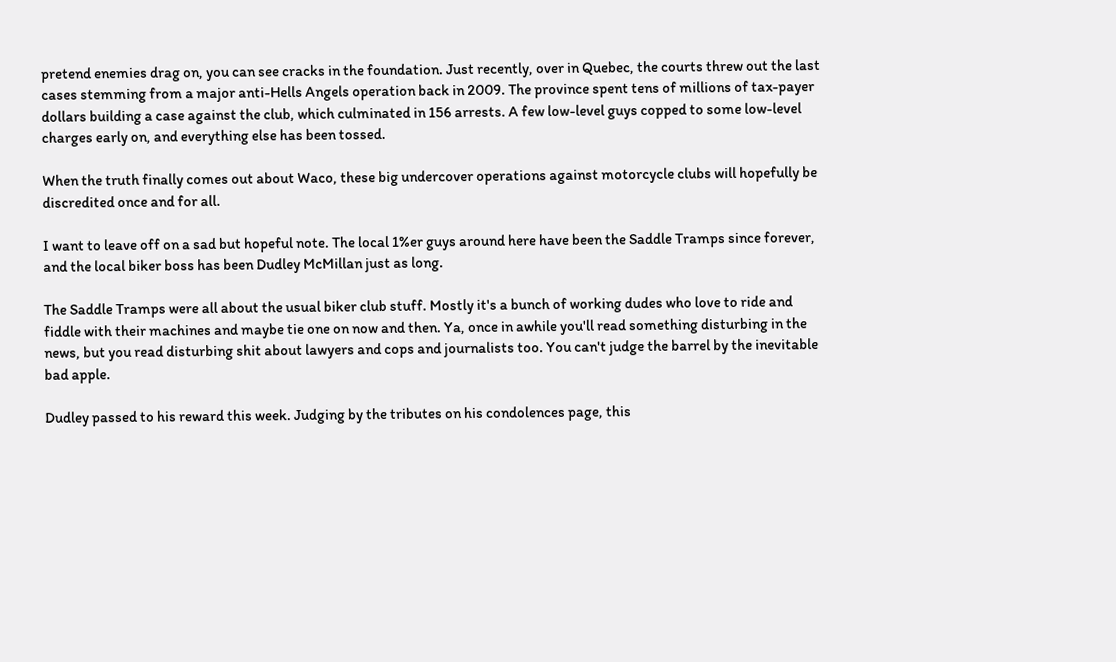pretend enemies drag on, you can see cracks in the foundation. Just recently, over in Quebec, the courts threw out the last cases stemming from a major anti-Hells Angels operation back in 2009. The province spent tens of millions of tax-payer dollars building a case against the club, which culminated in 156 arrests. A few low-level guys copped to some low-level charges early on, and everything else has been tossed.

When the truth finally comes out about Waco, these big undercover operations against motorcycle clubs will hopefully be discredited once and for all.

I want to leave off on a sad but hopeful note. The local 1%er guys around here have been the Saddle Tramps since forever, and the local biker boss has been Dudley McMillan just as long.

The Saddle Tramps were all about the usual biker club stuff. Mostly it's a bunch of working dudes who love to ride and fiddle with their machines and maybe tie one on now and then. Ya, once in awhile you'll read something disturbing in the news, but you read disturbing shit about lawyers and cops and journalists too. You can't judge the barrel by the inevitable bad apple.

Dudley passed to his reward this week. Judging by the tributes on his condolences page, this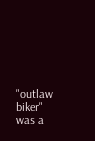"outlaw biker" was a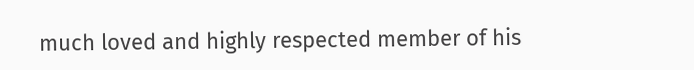much loved and highly respected member of his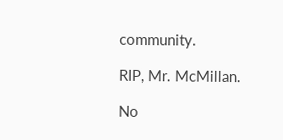community.

RIP, Mr. McMillan.

No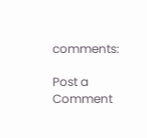comments:

Post a Comment